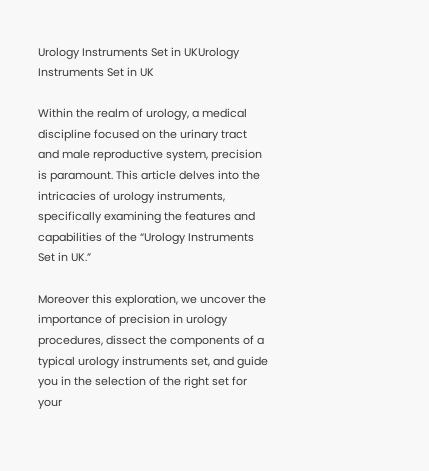Urology Instruments Set in UKUrology Instruments Set in UK

Within the realm of urology, a medical discipline focused on the urinary tract and male reproductive system, precision is paramount. This article delves into the intricacies of urology instruments, specifically examining the features and capabilities of the “Urology Instruments Set in UK.”

Moreover this exploration, we uncover the importance of precision in urology procedures, dissect the components of a typical urology instruments set, and guide you in the selection of the right set for your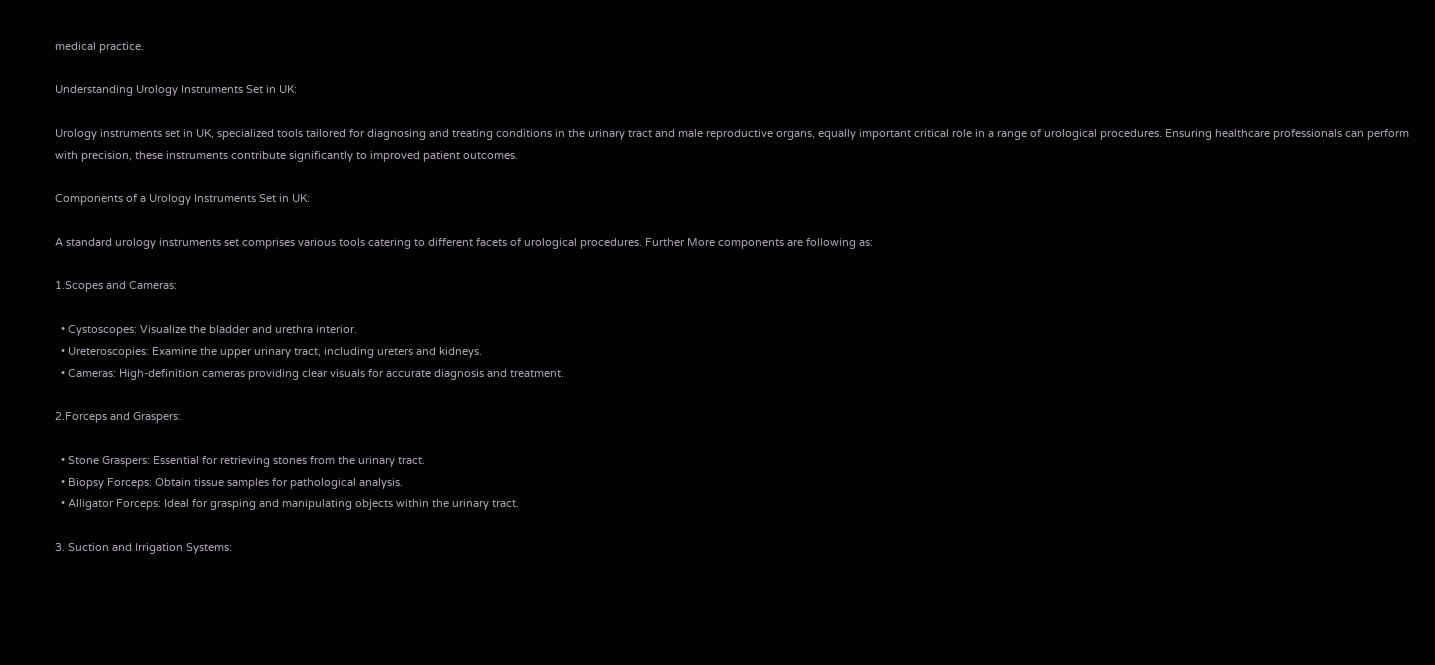medical practice.

Understanding Urology Instruments Set in UK:

Urology instruments set in UK, specialized tools tailored for diagnosing and treating conditions in the urinary tract and male reproductive organs, equally important critical role in a range of urological procedures. Ensuring healthcare professionals can perform with precision, these instruments contribute significantly to improved patient outcomes.

Components of a Urology Instruments Set in UK:

A standard urology instruments set comprises various tools catering to different facets of urological procedures. Further More components are following as:

1.Scopes and Cameras:

  • Cystoscopes: Visualize the bladder and urethra interior.
  • Ureteroscopies: Examine the upper urinary tract, including ureters and kidneys.
  • Cameras: High-definition cameras providing clear visuals for accurate diagnosis and treatment.

2.Forceps and Graspers:

  • Stone Graspers: Essential for retrieving stones from the urinary tract.
  • Biopsy Forceps: Obtain tissue samples for pathological analysis.
  • Alligator Forceps: Ideal for grasping and manipulating objects within the urinary tract.

3. Suction and Irrigation Systems: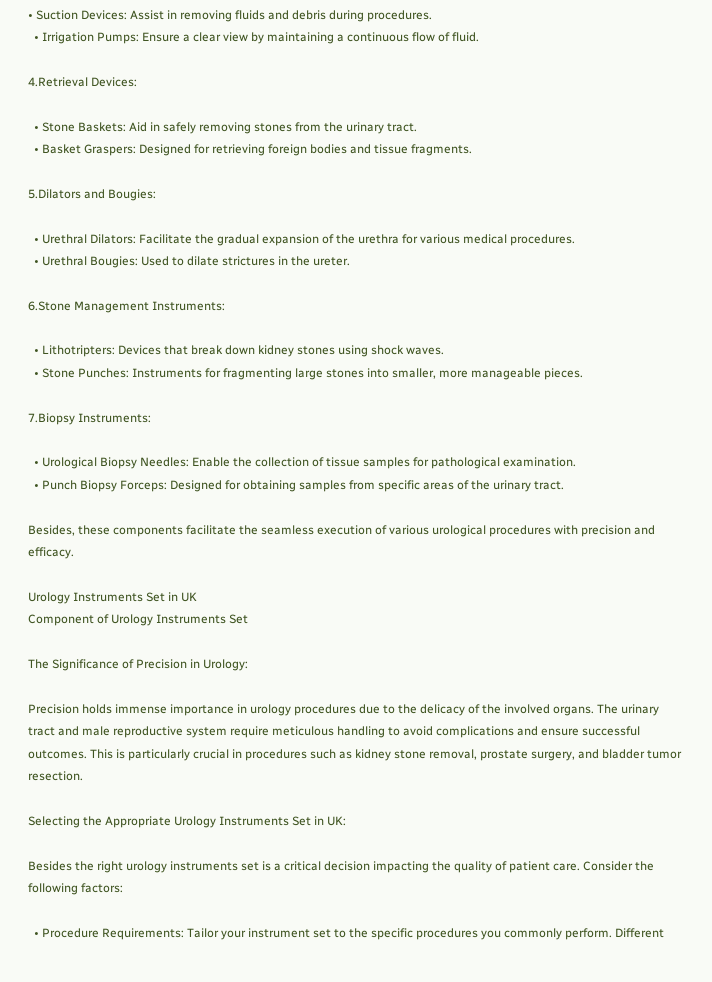• Suction Devices: Assist in removing fluids and debris during procedures.
  • Irrigation Pumps: Ensure a clear view by maintaining a continuous flow of fluid.

4.Retrieval Devices:

  • Stone Baskets: Aid in safely removing stones from the urinary tract.
  • Basket Graspers: Designed for retrieving foreign bodies and tissue fragments.

5.Dilators and Bougies:

  • Urethral Dilators: Facilitate the gradual expansion of the urethra for various medical procedures.
  • Urethral Bougies: Used to dilate strictures in the ureter.

6.Stone Management Instruments:

  • Lithotripters: Devices that break down kidney stones using shock waves.
  • Stone Punches: Instruments for fragmenting large stones into smaller, more manageable pieces.

7.Biopsy Instruments:

  • Urological Biopsy Needles: Enable the collection of tissue samples for pathological examination.
  • Punch Biopsy Forceps: Designed for obtaining samples from specific areas of the urinary tract.

Besides, these components facilitate the seamless execution of various urological procedures with precision and efficacy.

Urology Instruments Set in UK
Component of Urology Instruments Set

The Significance of Precision in Urology:

Precision holds immense importance in urology procedures due to the delicacy of the involved organs. The urinary tract and male reproductive system require meticulous handling to avoid complications and ensure successful outcomes. This is particularly crucial in procedures such as kidney stone removal, prostate surgery, and bladder tumor resection.

Selecting the Appropriate Urology Instruments Set in UK:

Besides the right urology instruments set is a critical decision impacting the quality of patient care. Consider the following factors:

  • Procedure Requirements: Tailor your instrument set to the specific procedures you commonly perform. Different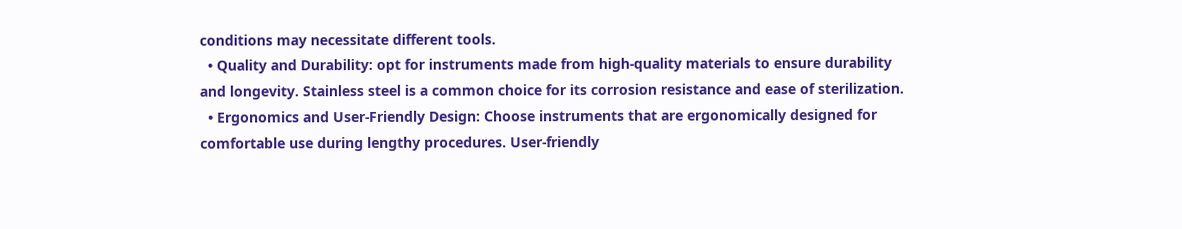conditions may necessitate different tools.
  • Quality and Durability: opt for instruments made from high-quality materials to ensure durability and longevity. Stainless steel is a common choice for its corrosion resistance and ease of sterilization.
  • Ergonomics and User-Friendly Design: Choose instruments that are ergonomically designed for comfortable use during lengthy procedures. User-friendly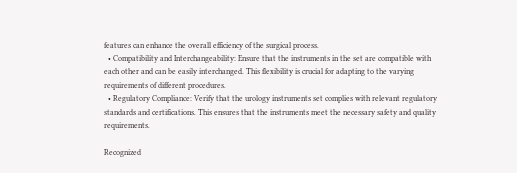features can enhance the overall efficiency of the surgical process.
  • Compatibility and Interchangeability: Ensure that the instruments in the set are compatible with each other and can be easily interchanged. This flexibility is crucial for adapting to the varying requirements of different procedures.
  • Regulatory Compliance: Verify that the urology instruments set complies with relevant regulatory standards and certifications. This ensures that the instruments meet the necessary safety and quality requirements.

Recognized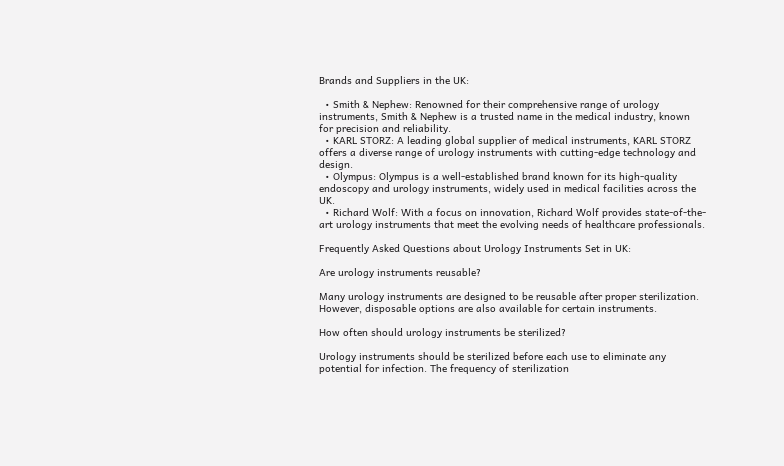Brands and Suppliers in the UK:

  • Smith & Nephew: Renowned for their comprehensive range of urology instruments, Smith & Nephew is a trusted name in the medical industry, known for precision and reliability.
  • KARL STORZ: A leading global supplier of medical instruments, KARL STORZ offers a diverse range of urology instruments with cutting-edge technology and design.
  • Olympus: Olympus is a well-established brand known for its high-quality endoscopy and urology instruments, widely used in medical facilities across the UK.
  • Richard Wolf: With a focus on innovation, Richard Wolf provides state-of-the-art urology instruments that meet the evolving needs of healthcare professionals.

Frequently Asked Questions about Urology Instruments Set in UK:

Are urology instruments reusable?

Many urology instruments are designed to be reusable after proper sterilization. However, disposable options are also available for certain instruments.

How often should urology instruments be sterilized?

Urology instruments should be sterilized before each use to eliminate any potential for infection. The frequency of sterilization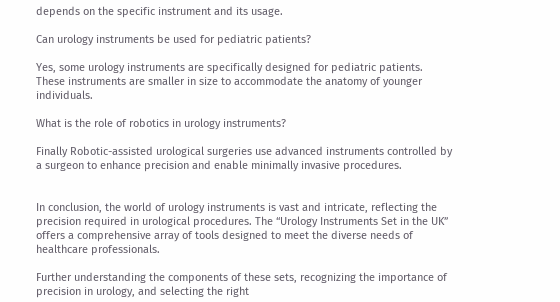depends on the specific instrument and its usage.

Can urology instruments be used for pediatric patients?

Yes, some urology instruments are specifically designed for pediatric patients. These instruments are smaller in size to accommodate the anatomy of younger individuals.

What is the role of robotics in urology instruments?

Finally Robotic-assisted urological surgeries use advanced instruments controlled by a surgeon to enhance precision and enable minimally invasive procedures.


In conclusion, the world of urology instruments is vast and intricate, reflecting the precision required in urological procedures. The “Urology Instruments Set in the UK” offers a comprehensive array of tools designed to meet the diverse needs of healthcare professionals.

Further understanding the components of these sets, recognizing the importance of precision in urology, and selecting the right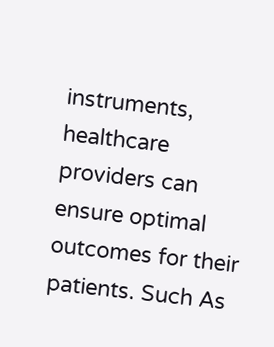instruments, healthcare providers can ensure optimal outcomes for their patients. Such As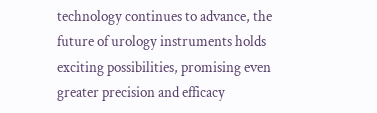technology continues to advance, the future of urology instruments holds exciting possibilities, promising even greater precision and efficacy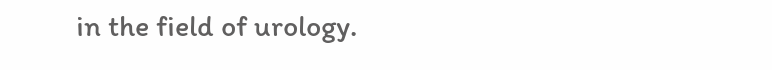in the field of urology.